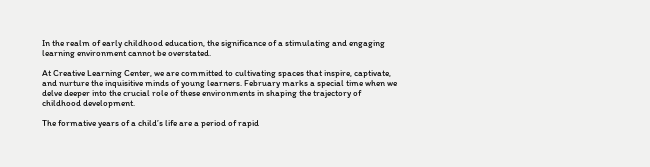In the realm of early childhood education, the significance of a stimulating and engaging learning environment cannot be overstated.

At Creative Learning Center, we are committed to cultivating spaces that inspire, captivate, and nurture the inquisitive minds of young learners. February marks a special time when we delve deeper into the crucial role of these environments in shaping the trajectory of childhood development.

The formative years of a child’s life are a period of rapid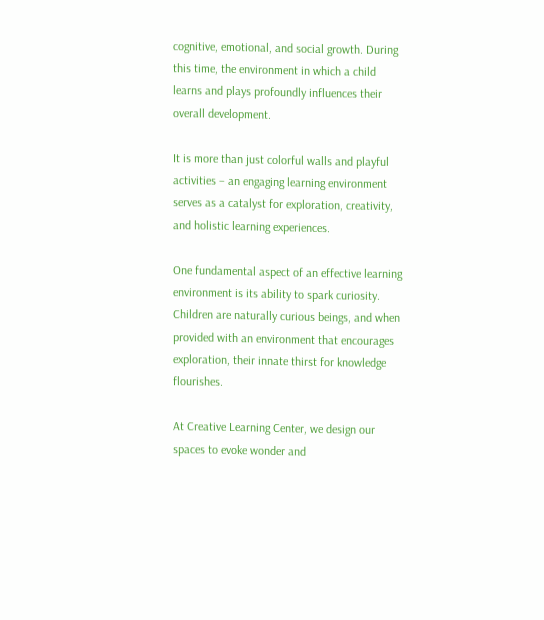cognitive, emotional, and social growth. During this time, the environment in which a child learns and plays profoundly influences their overall development.

It is more than just colorful walls and playful activities – an engaging learning environment serves as a catalyst for exploration, creativity, and holistic learning experiences.

One fundamental aspect of an effective learning environment is its ability to spark curiosity. Children are naturally curious beings, and when provided with an environment that encourages exploration, their innate thirst for knowledge flourishes.

At Creative Learning Center, we design our spaces to evoke wonder and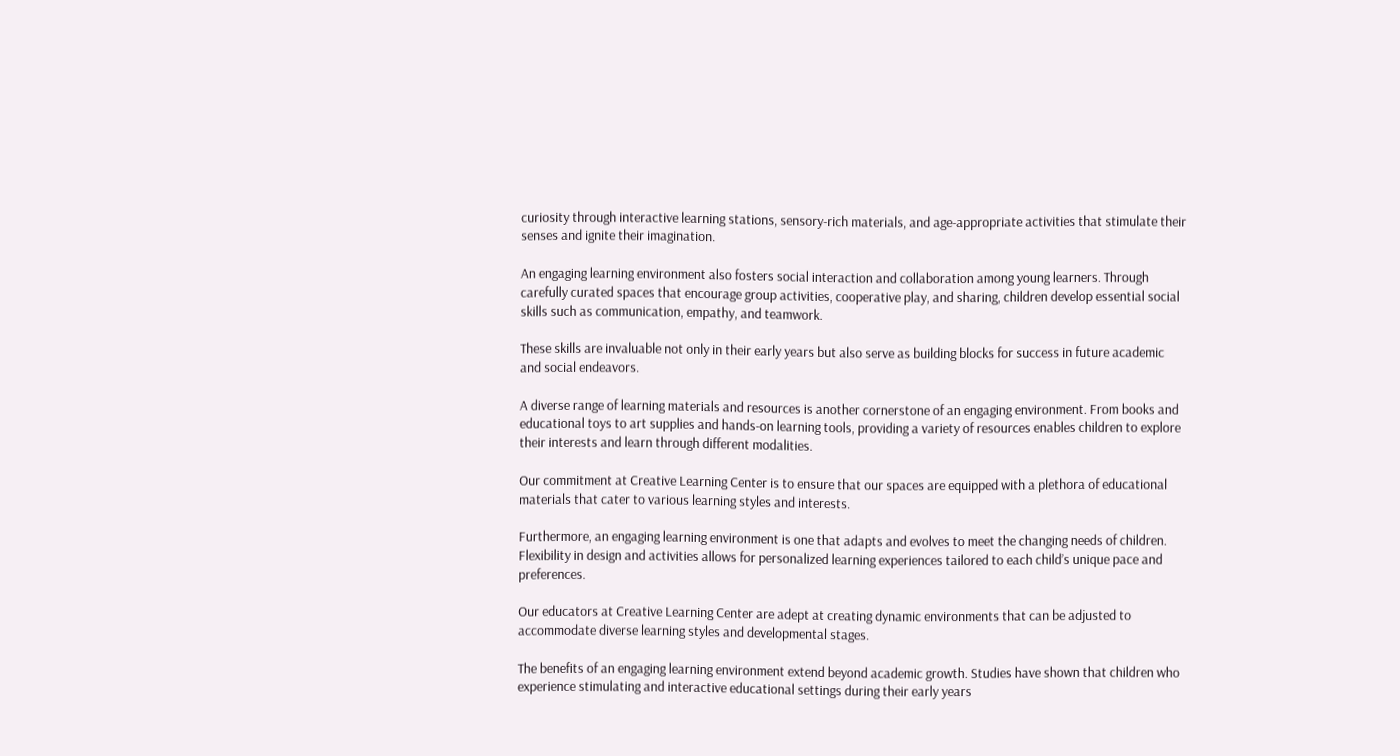curiosity through interactive learning stations, sensory-rich materials, and age-appropriate activities that stimulate their senses and ignite their imagination.

An engaging learning environment also fosters social interaction and collaboration among young learners. Through carefully curated spaces that encourage group activities, cooperative play, and sharing, children develop essential social skills such as communication, empathy, and teamwork.

These skills are invaluable not only in their early years but also serve as building blocks for success in future academic and social endeavors.

A diverse range of learning materials and resources is another cornerstone of an engaging environment. From books and educational toys to art supplies and hands-on learning tools, providing a variety of resources enables children to explore their interests and learn through different modalities.

Our commitment at Creative Learning Center is to ensure that our spaces are equipped with a plethora of educational materials that cater to various learning styles and interests.

Furthermore, an engaging learning environment is one that adapts and evolves to meet the changing needs of children. Flexibility in design and activities allows for personalized learning experiences tailored to each child’s unique pace and preferences.

Our educators at Creative Learning Center are adept at creating dynamic environments that can be adjusted to accommodate diverse learning styles and developmental stages.

The benefits of an engaging learning environment extend beyond academic growth. Studies have shown that children who experience stimulating and interactive educational settings during their early years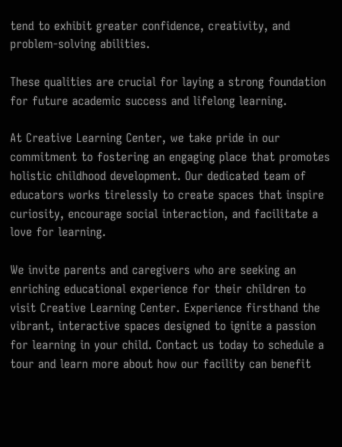tend to exhibit greater confidence, creativity, and problem-solving abilities.

These qualities are crucial for laying a strong foundation for future academic success and lifelong learning.

At Creative Learning Center, we take pride in our commitment to fostering an engaging place that promotes holistic childhood development. Our dedicated team of educators works tirelessly to create spaces that inspire curiosity, encourage social interaction, and facilitate a love for learning.

We invite parents and caregivers who are seeking an enriching educational experience for their children to visit Creative Learning Center. Experience firsthand the vibrant, interactive spaces designed to ignite a passion for learning in your child. Contact us today to schedule a tour and learn more about how our facility can benefit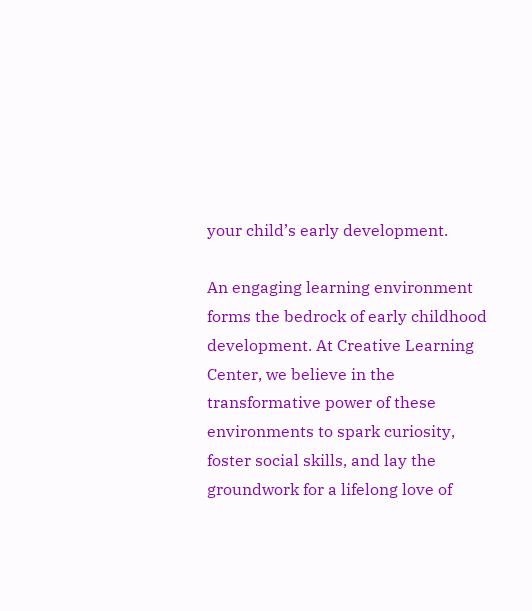your child’s early development.

An engaging learning environment forms the bedrock of early childhood development. At Creative Learning Center, we believe in the transformative power of these environments to spark curiosity, foster social skills, and lay the groundwork for a lifelong love of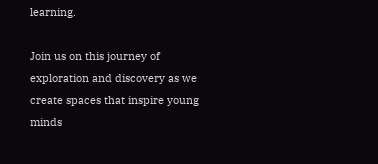learning.

Join us on this journey of exploration and discovery as we create spaces that inspire young minds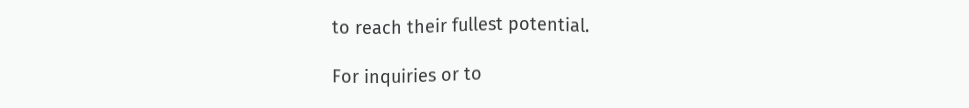to reach their fullest potential.

For inquiries or to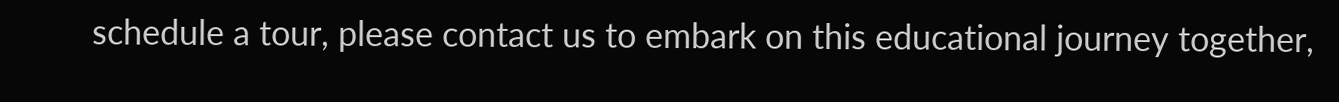schedule a tour, please contact us to embark on this educational journey together,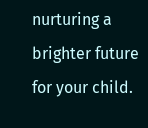nurturing a brighter future for your child.